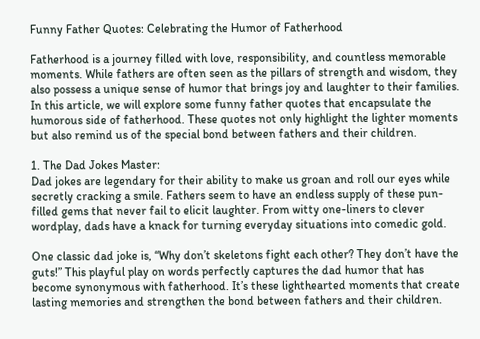Funny Father Quotes: Celebrating the Humor of Fatherhood

Fatherhood is a journey filled with love, responsibility, and countless memorable moments. While fathers are often seen as the pillars of strength and wisdom, they also possess a unique sense of humor that brings joy and laughter to their families. In this article, we will explore some funny father quotes that encapsulate the humorous side of fatherhood. These quotes not only highlight the lighter moments but also remind us of the special bond between fathers and their children.

1. The Dad Jokes Master:
Dad jokes are legendary for their ability to make us groan and roll our eyes while secretly cracking a smile. Fathers seem to have an endless supply of these pun-filled gems that never fail to elicit laughter. From witty one-liners to clever wordplay, dads have a knack for turning everyday situations into comedic gold.

One classic dad joke is, “Why don’t skeletons fight each other? They don’t have the guts!” This playful play on words perfectly captures the dad humor that has become synonymous with fatherhood. It’s these lighthearted moments that create lasting memories and strengthen the bond between fathers and their children.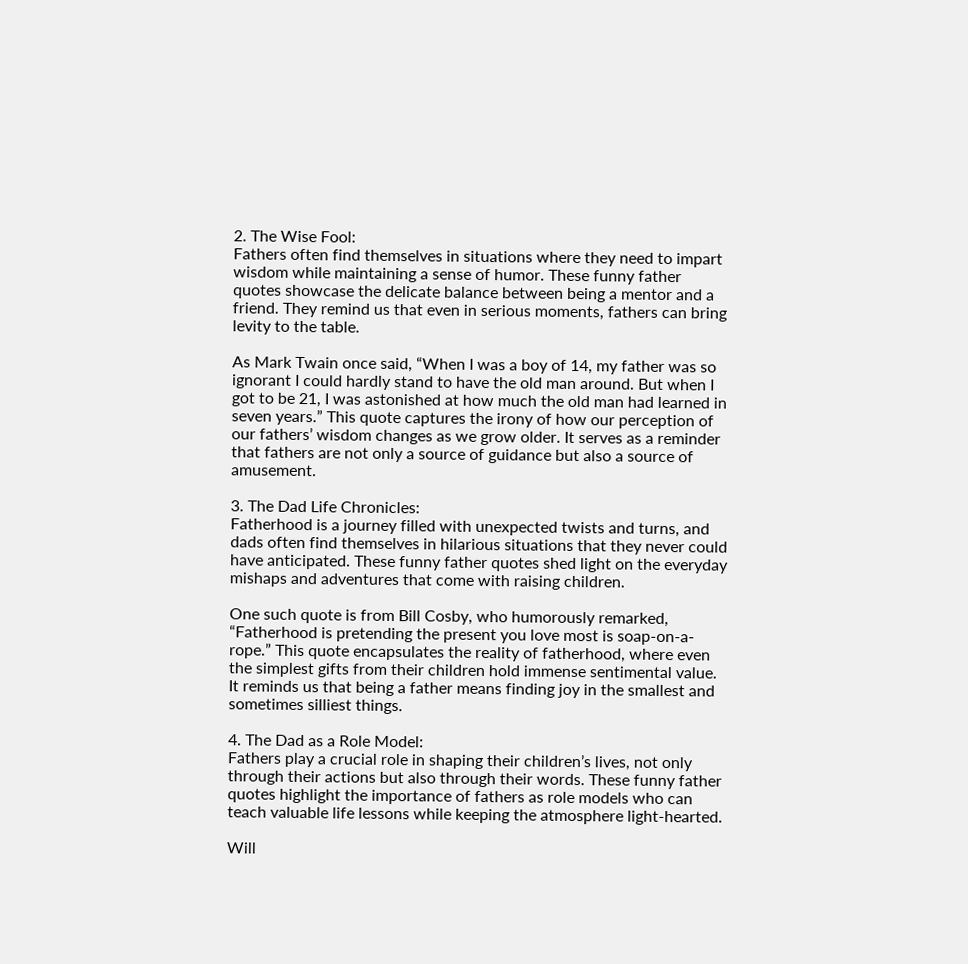2. The Wise Fool:
Fathers often find themselves in situations where they need to impart wisdom while maintaining a sense of humor. These funny father quotes showcase the delicate balance between being a mentor and a friend. They remind us that even in serious moments, fathers can bring levity to the table.

As Mark Twain once said, “When I was a boy of 14, my father was so ignorant I could hardly stand to have the old man around. But when I got to be 21, I was astonished at how much the old man had learned in seven years.” This quote captures the irony of how our perception of our fathers’ wisdom changes as we grow older. It serves as a reminder that fathers are not only a source of guidance but also a source of amusement.

3. The Dad Life Chronicles:
Fatherhood is a journey filled with unexpected twists and turns, and dads often find themselves in hilarious situations that they never could have anticipated. These funny father quotes shed light on the everyday mishaps and adventures that come with raising children.

One such quote is from Bill Cosby, who humorously remarked, “Fatherhood is pretending the present you love most is soap-on-a-rope.” This quote encapsulates the reality of fatherhood, where even the simplest gifts from their children hold immense sentimental value. It reminds us that being a father means finding joy in the smallest and sometimes silliest things.

4. The Dad as a Role Model:
Fathers play a crucial role in shaping their children’s lives, not only through their actions but also through their words. These funny father quotes highlight the importance of fathers as role models who can teach valuable life lessons while keeping the atmosphere light-hearted.

Will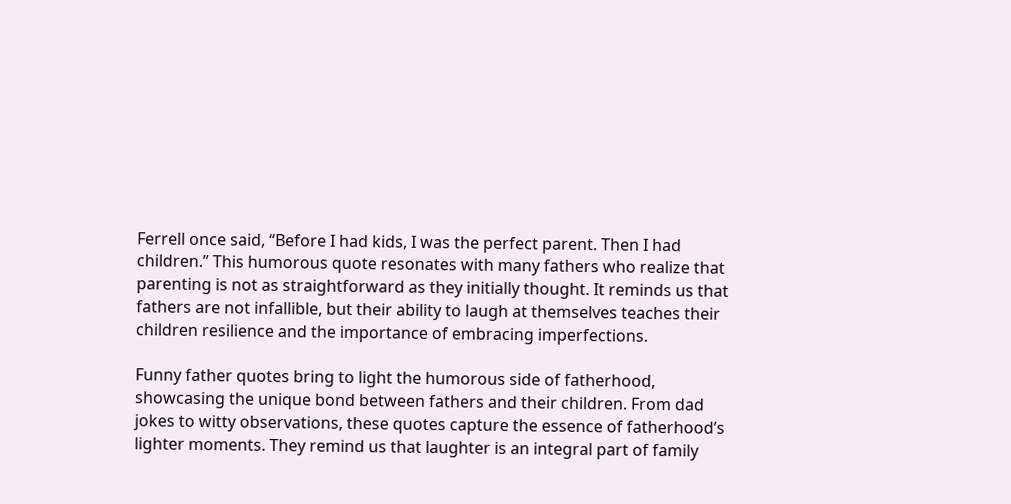Ferrell once said, “Before I had kids, I was the perfect parent. Then I had children.” This humorous quote resonates with many fathers who realize that parenting is not as straightforward as they initially thought. It reminds us that fathers are not infallible, but their ability to laugh at themselves teaches their children resilience and the importance of embracing imperfections.

Funny father quotes bring to light the humorous side of fatherhood, showcasing the unique bond between fathers and their children. From dad jokes to witty observations, these quotes capture the essence of fatherhood’s lighter moments. They remind us that laughter is an integral part of family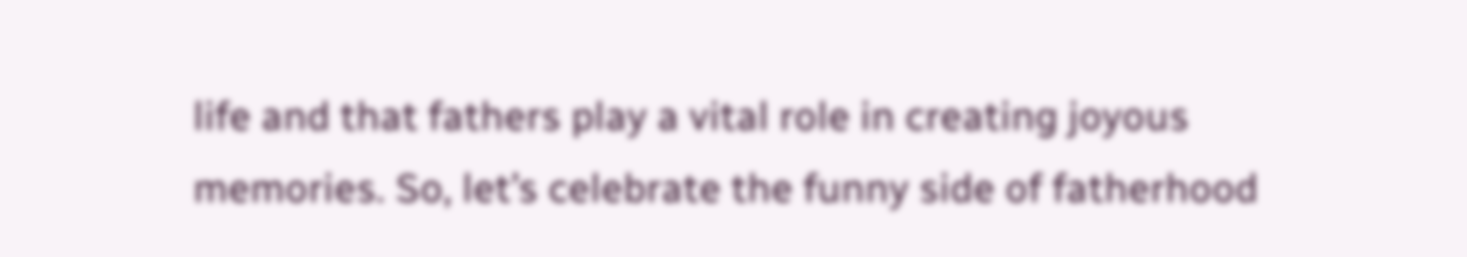life and that fathers play a vital role in creating joyous memories. So, let’s celebrate the funny side of fatherhood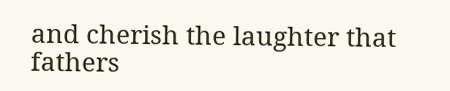and cherish the laughter that fathers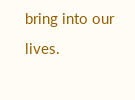bring into our lives.